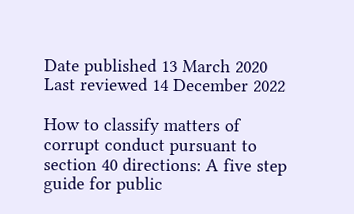Date published 13 March 2020
Last reviewed 14 December 2022

How to classify matters of corrupt conduct pursuant to section 40 directions: A five step guide for public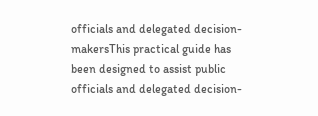officials and delegated decision-makersThis practical guide has been designed to assist public officials and delegated decision-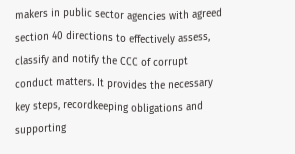makers in public sector agencies with agreed section 40 directions to effectively assess, classify and notify the CCC of corrupt conduct matters. It provides the necessary key steps, recordkeeping obligations and supporting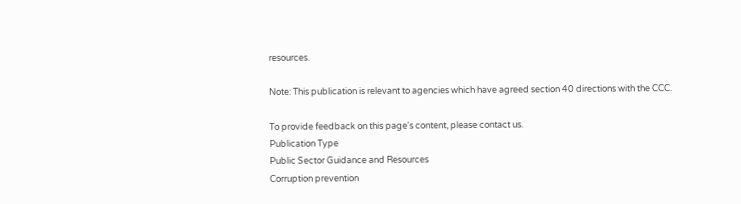resources.

Note: This publication is relevant to agencies which have agreed section 40 directions with the CCC.

To provide feedback on this page's content, please contact us.
Publication Type
Public Sector Guidance and Resources
Corruption prevention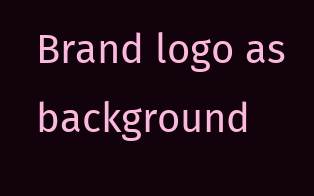Brand logo as background